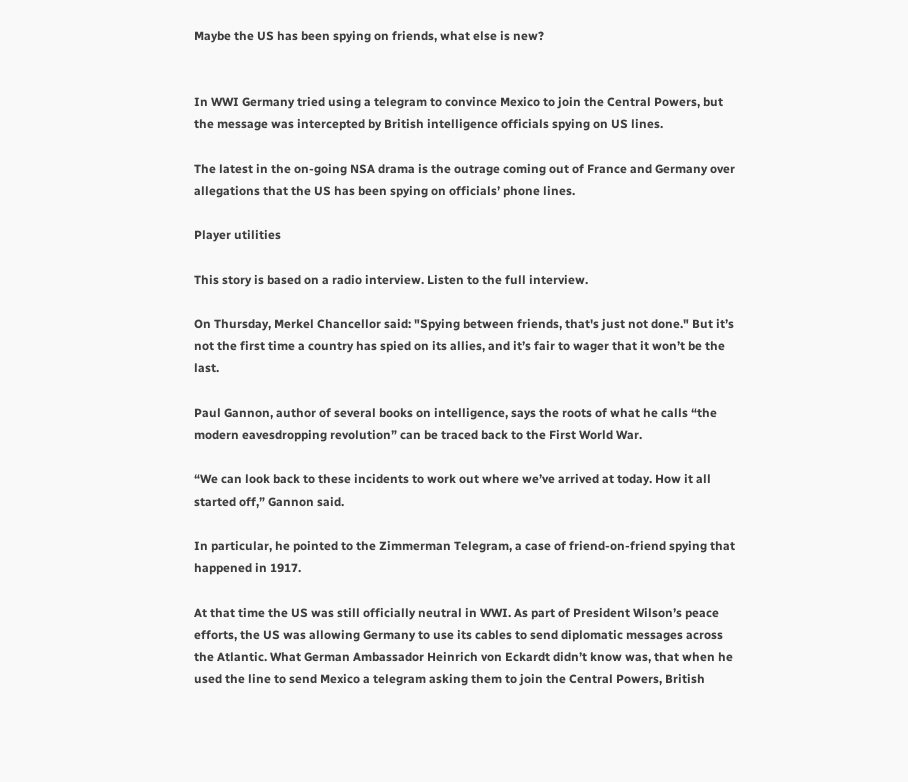Maybe the US has been spying on friends, what else is new?


In WWI Germany tried using a telegram to convince Mexico to join the Central Powers, but the message was intercepted by British intelligence officials spying on US lines.

The latest in the on-going NSA drama is the outrage coming out of France and Germany over allegations that the US has been spying on officials’ phone lines.

Player utilities

This story is based on a radio interview. Listen to the full interview.

On Thursday, Merkel Chancellor said: "Spying between friends, that's just not done." But it’s not the first time a country has spied on its allies, and it’s fair to wager that it won’t be the last.

Paul Gannon, author of several books on intelligence, says the roots of what he calls “the modern eavesdropping revolution” can be traced back to the First World War.

“We can look back to these incidents to work out where we’ve arrived at today. How it all started off,” Gannon said.

In particular, he pointed to the Zimmerman Telegram, a case of friend-on-friend spying that happened in 1917.

At that time the US was still officially neutral in WWI. As part of President Wilson’s peace efforts, the US was allowing Germany to use its cables to send diplomatic messages across the Atlantic. What German Ambassador Heinrich von Eckardt didn’t know was, that when he used the line to send Mexico a telegram asking them to join the Central Powers, British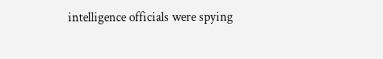intelligence officials were spying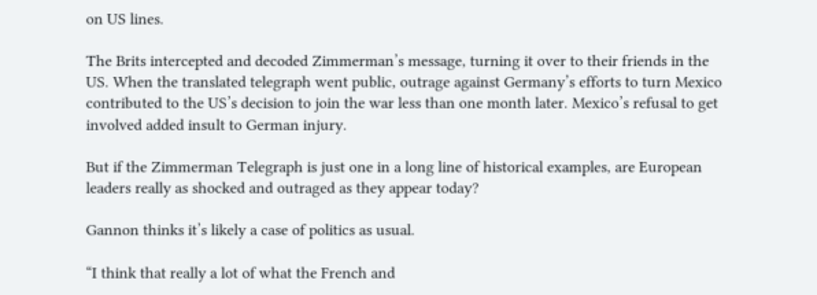on US lines.

The Brits intercepted and decoded Zimmerman’s message, turning it over to their friends in the US. When the translated telegraph went public, outrage against Germany’s efforts to turn Mexico contributed to the US’s decision to join the war less than one month later. Mexico’s refusal to get involved added insult to German injury.

But if the Zimmerman Telegraph is just one in a long line of historical examples, are European leaders really as shocked and outraged as they appear today?

Gannon thinks it’s likely a case of politics as usual.

“I think that really a lot of what the French and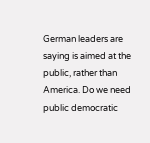German leaders are saying is aimed at the public, rather than America. Do we need public democratic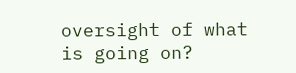oversight of what is going on?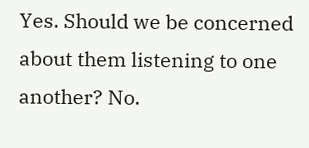Yes. Should we be concerned about them listening to one another? No.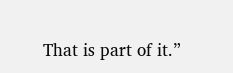That is part of it.”